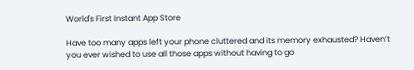World's First Instant App Store

Have too many apps left your phone cluttered and its memory exhausted? Haven’t you ever wished to use all those apps without having to go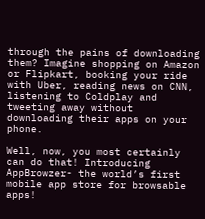through the pains of downloading them? Imagine shopping on Amazon or Flipkart, booking your ride with Uber, reading news on CNN, listening to Coldplay and tweeting away without downloading their apps on your phone.

Well, now, you most certainly can do that! Introducing AppBrowzer- the world’s first mobile app store for browsable apps!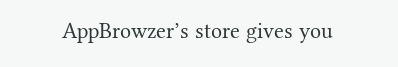AppBrowzer’s store gives you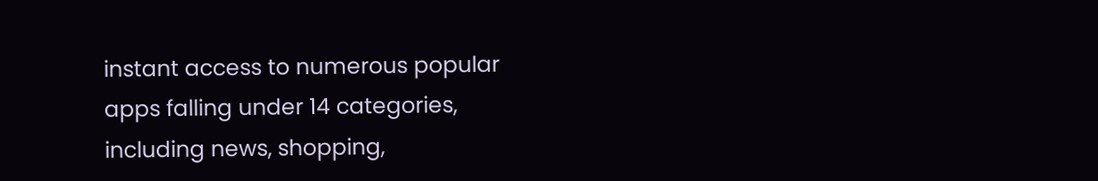instant access to numerous popular apps falling under 14 categories, including news, shopping,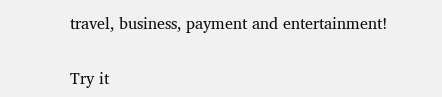travel, business, payment and entertainment!

Try it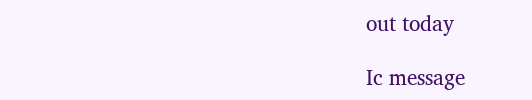out today

Ic message